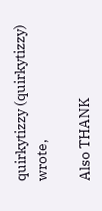quirkytizzy (quirkytizzy) wrote,

Also THANK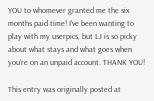YOU to whomever granted me the six months paid time! I've been wanting to play with my userpics, but LJ is so picky about what stays and what goes when you're on an unpaid account. THANK YOU!

This entry was originally posted at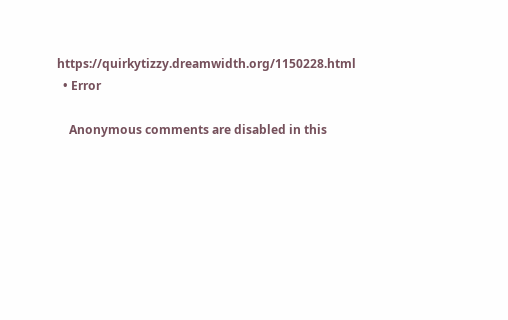https://quirkytizzy.dreamwidth.org/1150228.html
  • Error

    Anonymous comments are disabled in this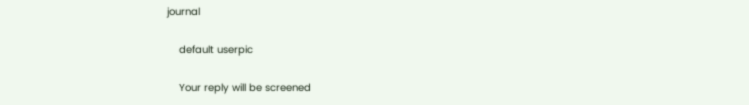journal

    default userpic

    Your reply will be screened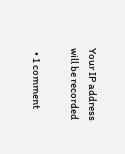Your IP address will be recorded

  • 1 comment